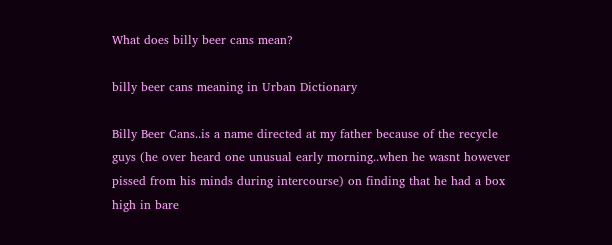What does billy beer cans mean?

billy beer cans meaning in Urban Dictionary

Billy Beer Cans..is a name directed at my father because of the recycle guys (he over heard one unusual early morning..when he wasnt however pissed from his minds during intercourse) on finding that he had a box high in bare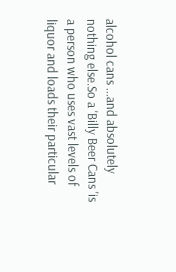alcohol cans ...and absolutely nothing else.So a 'Billy Beer Cans 'is a person who uses vast levels of liquor and loads their particular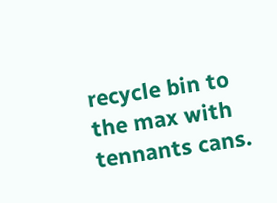recycle bin to the max with tennants cans.